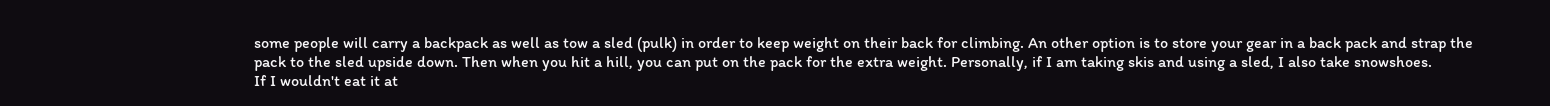some people will carry a backpack as well as tow a sled (pulk) in order to keep weight on their back for climbing. An other option is to store your gear in a back pack and strap the pack to the sled upside down. Then when you hit a hill, you can put on the pack for the extra weight. Personally, if I am taking skis and using a sled, I also take snowshoes.
If I wouldn't eat it at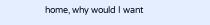home, why would I want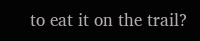to eat it on the trail?